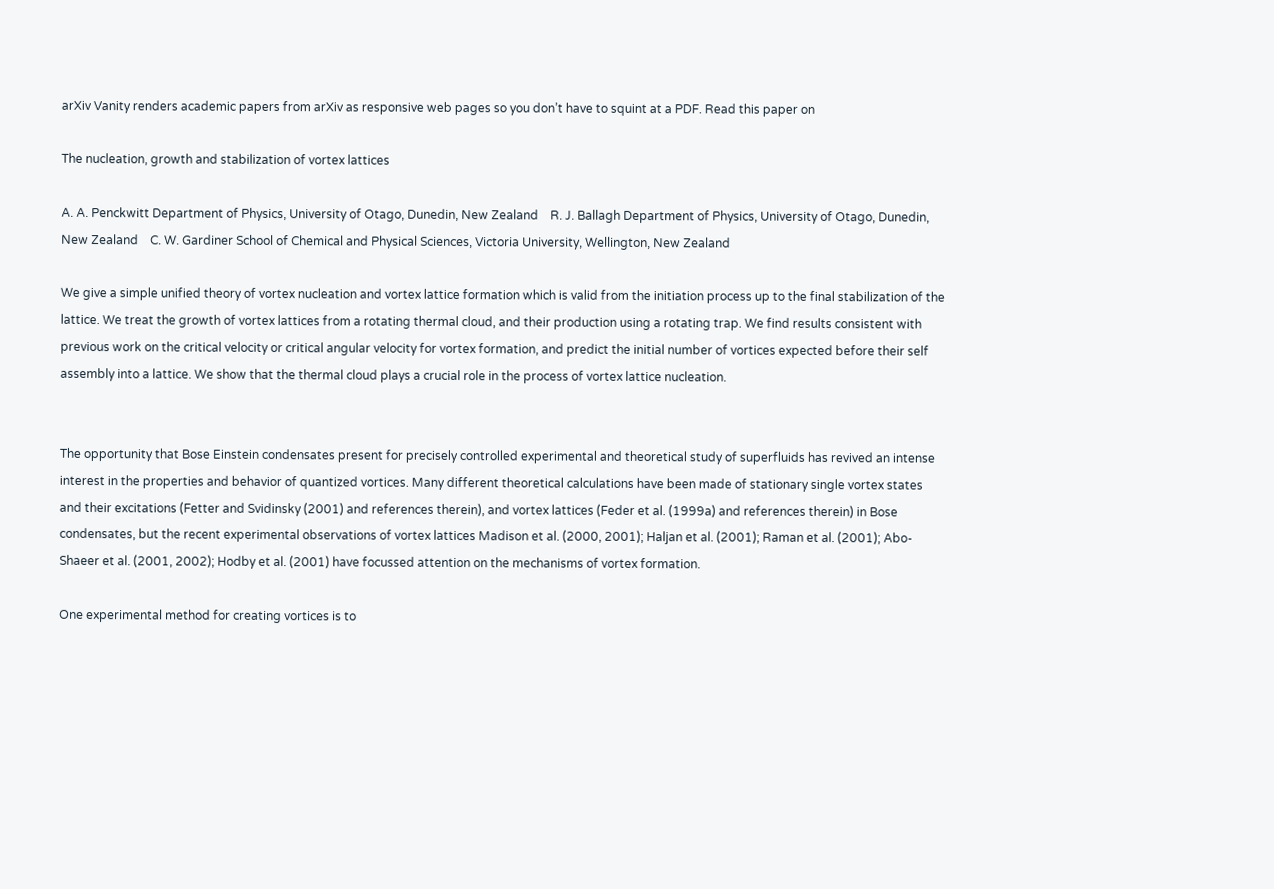arXiv Vanity renders academic papers from arXiv as responsive web pages so you don’t have to squint at a PDF. Read this paper on

The nucleation, growth and stabilization of vortex lattices

A. A. Penckwitt Department of Physics, University of Otago, Dunedin, New Zealand    R. J. Ballagh Department of Physics, University of Otago, Dunedin, New Zealand    C. W. Gardiner School of Chemical and Physical Sciences, Victoria University, Wellington, New Zealand

We give a simple unified theory of vortex nucleation and vortex lattice formation which is valid from the initiation process up to the final stabilization of the lattice. We treat the growth of vortex lattices from a rotating thermal cloud, and their production using a rotating trap. We find results consistent with previous work on the critical velocity or critical angular velocity for vortex formation, and predict the initial number of vortices expected before their self assembly into a lattice. We show that the thermal cloud plays a crucial role in the process of vortex lattice nucleation.


The opportunity that Bose Einstein condensates present for precisely controlled experimental and theoretical study of superfluids has revived an intense interest in the properties and behavior of quantized vortices. Many different theoretical calculations have been made of stationary single vortex states and their excitations (Fetter and Svidinsky (2001) and references therein), and vortex lattices (Feder et al. (1999a) and references therein) in Bose condensates, but the recent experimental observations of vortex lattices Madison et al. (2000, 2001); Haljan et al. (2001); Raman et al. (2001); Abo-Shaeer et al. (2001, 2002); Hodby et al. (2001) have focussed attention on the mechanisms of vortex formation.

One experimental method for creating vortices is to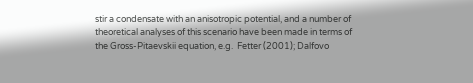stir a condensate with an anisotropic potential, and a number of theoretical analyses of this scenario have been made in terms of the Gross-Pitaevskii equation, e.g.  Fetter (2001); Dalfovo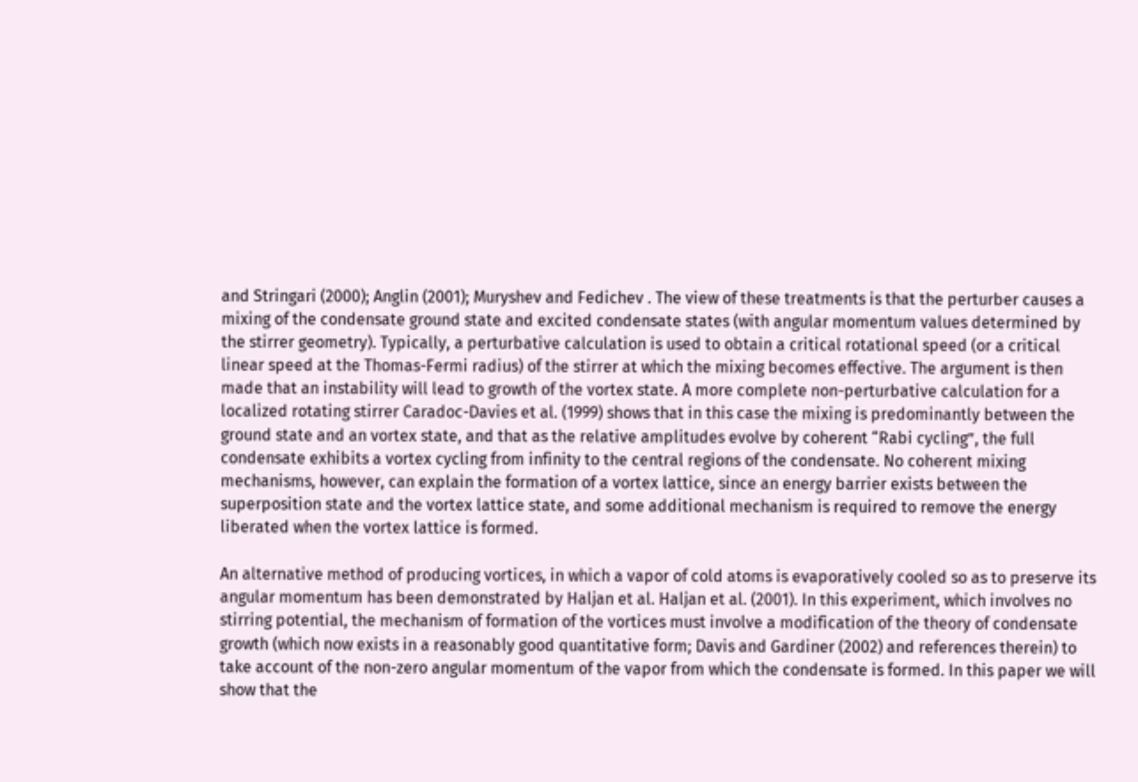and Stringari (2000); Anglin (2001); Muryshev and Fedichev . The view of these treatments is that the perturber causes a mixing of the condensate ground state and excited condensate states (with angular momentum values determined by the stirrer geometry). Typically, a perturbative calculation is used to obtain a critical rotational speed (or a critical linear speed at the Thomas-Fermi radius) of the stirrer at which the mixing becomes effective. The argument is then made that an instability will lead to growth of the vortex state. A more complete non-perturbative calculation for a localized rotating stirrer Caradoc-Davies et al. (1999) shows that in this case the mixing is predominantly between the ground state and an vortex state, and that as the relative amplitudes evolve by coherent “Rabi cycling”, the full condensate exhibits a vortex cycling from infinity to the central regions of the condensate. No coherent mixing mechanisms, however, can explain the formation of a vortex lattice, since an energy barrier exists between the superposition state and the vortex lattice state, and some additional mechanism is required to remove the energy liberated when the vortex lattice is formed.

An alternative method of producing vortices, in which a vapor of cold atoms is evaporatively cooled so as to preserve its angular momentum has been demonstrated by Haljan et al. Haljan et al. (2001). In this experiment, which involves no stirring potential, the mechanism of formation of the vortices must involve a modification of the theory of condensate growth (which now exists in a reasonably good quantitative form; Davis and Gardiner (2002) and references therein) to take account of the non-zero angular momentum of the vapor from which the condensate is formed. In this paper we will show that the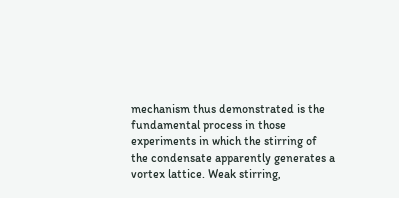mechanism thus demonstrated is the fundamental process in those experiments in which the stirring of the condensate apparently generates a vortex lattice. Weak stirring,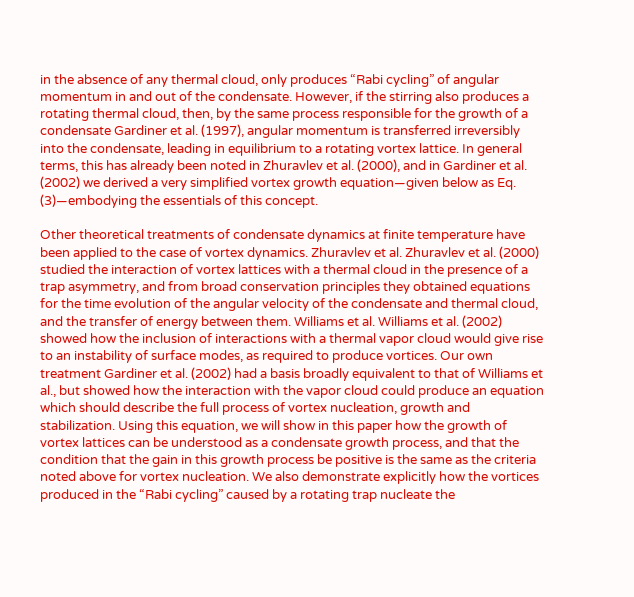in the absence of any thermal cloud, only produces “Rabi cycling” of angular momentum in and out of the condensate. However, if the stirring also produces a rotating thermal cloud, then, by the same process responsible for the growth of a condensate Gardiner et al. (1997), angular momentum is transferred irreversibly into the condensate, leading in equilibrium to a rotating vortex lattice. In general terms, this has already been noted in Zhuravlev et al. (2000), and in Gardiner et al. (2002) we derived a very simplified vortex growth equation—given below as Eq. (3)—embodying the essentials of this concept.

Other theoretical treatments of condensate dynamics at finite temperature have been applied to the case of vortex dynamics. Zhuravlev et al. Zhuravlev et al. (2000) studied the interaction of vortex lattices with a thermal cloud in the presence of a trap asymmetry, and from broad conservation principles they obtained equations for the time evolution of the angular velocity of the condensate and thermal cloud, and the transfer of energy between them. Williams et al. Williams et al. (2002) showed how the inclusion of interactions with a thermal vapor cloud would give rise to an instability of surface modes, as required to produce vortices. Our own treatment Gardiner et al. (2002) had a basis broadly equivalent to that of Williams et al., but showed how the interaction with the vapor cloud could produce an equation which should describe the full process of vortex nucleation, growth and stabilization. Using this equation, we will show in this paper how the growth of vortex lattices can be understood as a condensate growth process, and that the condition that the gain in this growth process be positive is the same as the criteria noted above for vortex nucleation. We also demonstrate explicitly how the vortices produced in the “Rabi cycling” caused by a rotating trap nucleate the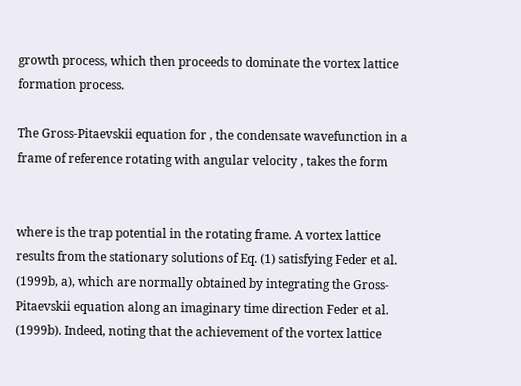growth process, which then proceeds to dominate the vortex lattice formation process.

The Gross-Pitaevskii equation for , the condensate wavefunction in a frame of reference rotating with angular velocity , takes the form


where is the trap potential in the rotating frame. A vortex lattice results from the stationary solutions of Eq. (1) satisfying Feder et al. (1999b, a), which are normally obtained by integrating the Gross-Pitaevskii equation along an imaginary time direction Feder et al. (1999b). Indeed, noting that the achievement of the vortex lattice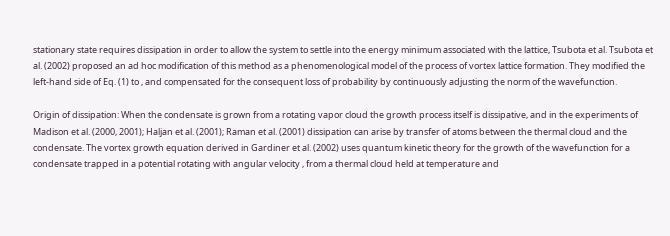stationary state requires dissipation in order to allow the system to settle into the energy minimum associated with the lattice, Tsubota et al. Tsubota et al. (2002) proposed an ad hoc modification of this method as a phenomenological model of the process of vortex lattice formation. They modified the left-hand side of Eq. (1) to , and compensated for the consequent loss of probability by continuously adjusting the norm of the wavefunction.

Origin of dissipation: When the condensate is grown from a rotating vapor cloud the growth process itself is dissipative, and in the experiments of Madison et al. (2000, 2001); Haljan et al. (2001); Raman et al. (2001) dissipation can arise by transfer of atoms between the thermal cloud and the condensate. The vortex growth equation derived in Gardiner et al. (2002) uses quantum kinetic theory for the growth of the wavefunction for a condensate trapped in a potential rotating with angular velocity , from a thermal cloud held at temperature and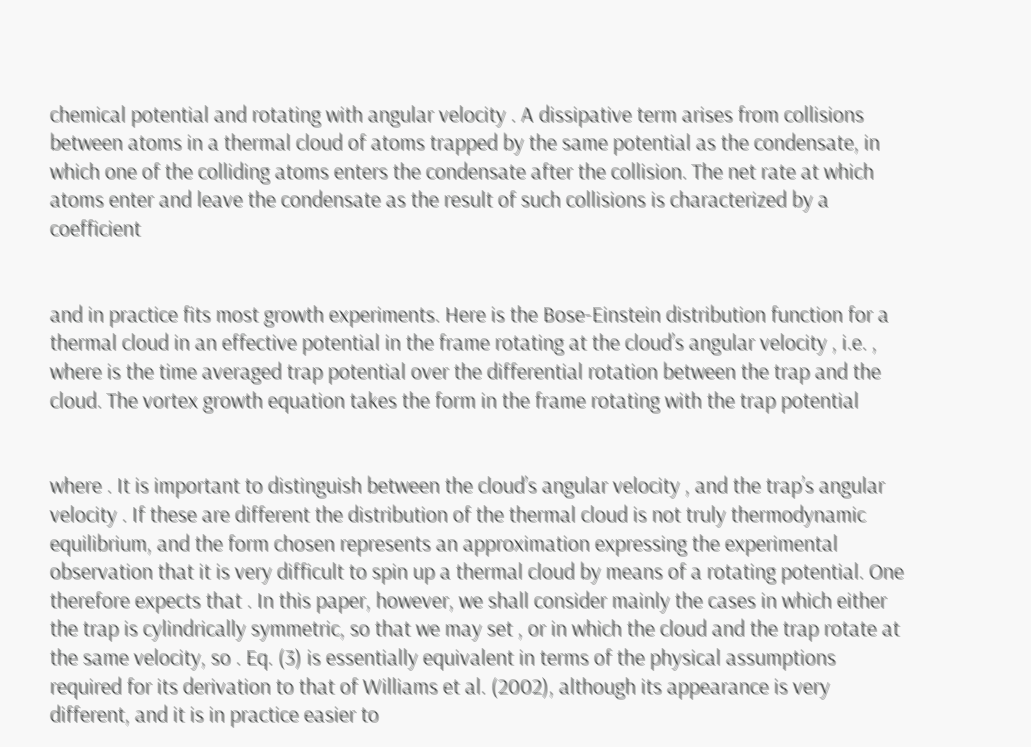chemical potential and rotating with angular velocity . A dissipative term arises from collisions between atoms in a thermal cloud of atoms trapped by the same potential as the condensate, in which one of the colliding atoms enters the condensate after the collision. The net rate at which atoms enter and leave the condensate as the result of such collisions is characterized by a coefficient


and in practice fits most growth experiments. Here is the Bose-Einstein distribution function for a thermal cloud in an effective potential in the frame rotating at the cloud’s angular velocity , i.e. , where is the time averaged trap potential over the differential rotation between the trap and the cloud. The vortex growth equation takes the form in the frame rotating with the trap potential


where . It is important to distinguish between the cloud’s angular velocity , and the trap’s angular velocity . If these are different the distribution of the thermal cloud is not truly thermodynamic equilibrium, and the form chosen represents an approximation expressing the experimental observation that it is very difficult to spin up a thermal cloud by means of a rotating potential. One therefore expects that . In this paper, however, we shall consider mainly the cases in which either the trap is cylindrically symmetric, so that we may set , or in which the cloud and the trap rotate at the same velocity, so . Eq. (3) is essentially equivalent in terms of the physical assumptions required for its derivation to that of Williams et al. (2002), although its appearance is very different, and it is in practice easier to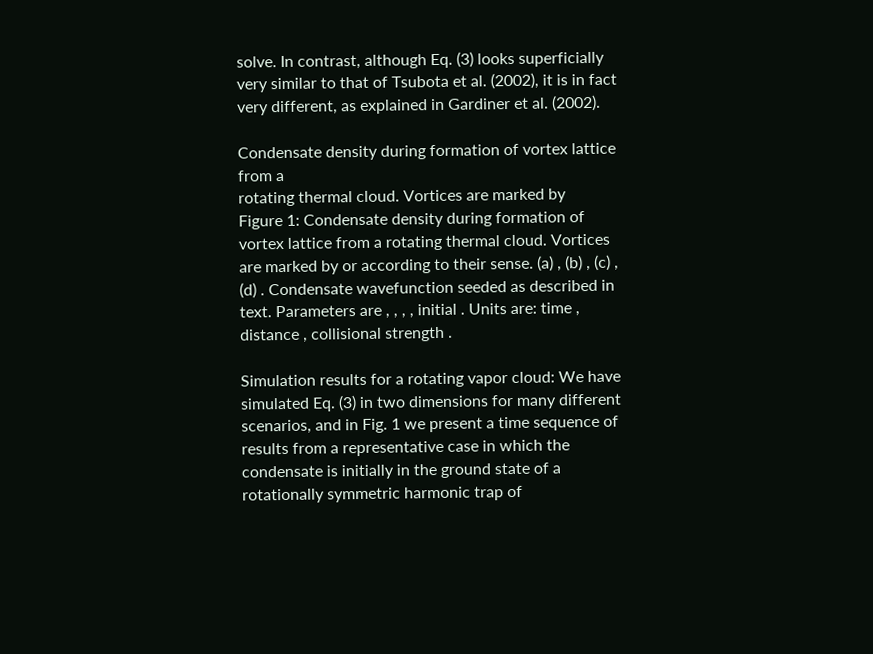solve. In contrast, although Eq. (3) looks superficially very similar to that of Tsubota et al. (2002), it is in fact very different, as explained in Gardiner et al. (2002).

Condensate density during formation of vortex lattice
from a
rotating thermal cloud. Vortices are marked by
Figure 1: Condensate density during formation of vortex lattice from a rotating thermal cloud. Vortices are marked by or according to their sense. (a) , (b) , (c) , (d) . Condensate wavefunction seeded as described in text. Parameters are , , , , initial . Units are: time , distance , collisional strength .

Simulation results for a rotating vapor cloud: We have simulated Eq. (3) in two dimensions for many different scenarios, and in Fig. 1 we present a time sequence of results from a representative case in which the condensate is initially in the ground state of a rotationally symmetric harmonic trap of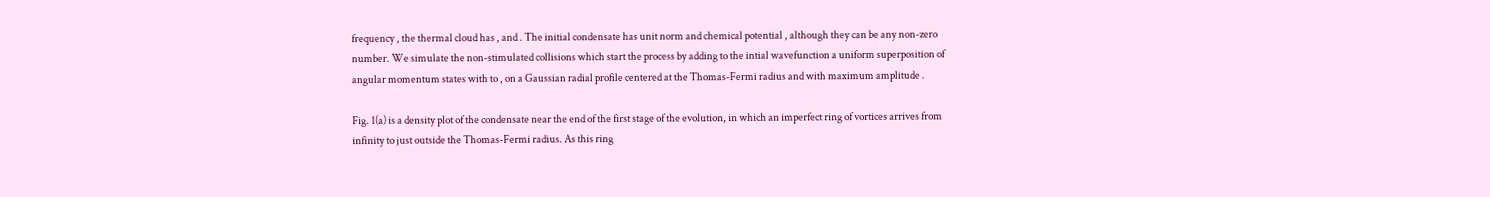frequency , the thermal cloud has , and . The initial condensate has unit norm and chemical potential , although they can be any non-zero number. We simulate the non-stimulated collisions which start the process by adding to the intial wavefunction a uniform superposition of angular momentum states with to , on a Gaussian radial profile centered at the Thomas-Fermi radius and with maximum amplitude .

Fig. 1(a) is a density plot of the condensate near the end of the first stage of the evolution, in which an imperfect ring of vortices arrives from infinity to just outside the Thomas-Fermi radius. As this ring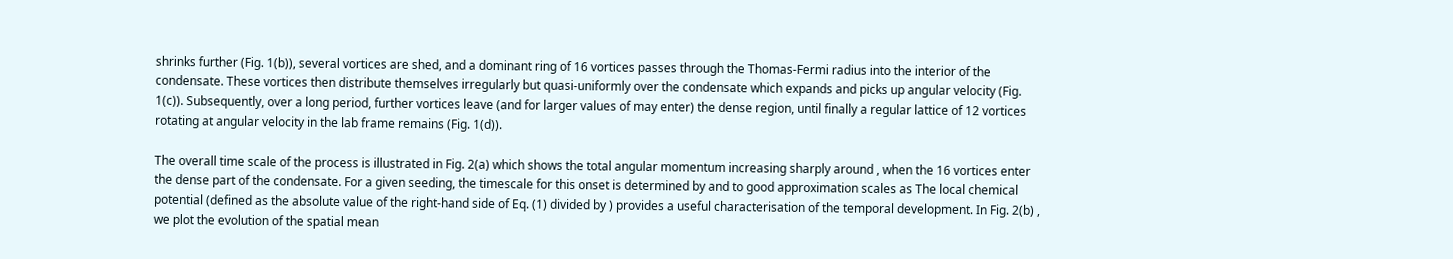shrinks further (Fig. 1(b)), several vortices are shed, and a dominant ring of 16 vortices passes through the Thomas-Fermi radius into the interior of the condensate. These vortices then distribute themselves irregularly but quasi-uniformly over the condensate which expands and picks up angular velocity (Fig. 1(c)). Subsequently, over a long period, further vortices leave (and for larger values of may enter) the dense region, until finally a regular lattice of 12 vortices rotating at angular velocity in the lab frame remains (Fig. 1(d)).

The overall time scale of the process is illustrated in Fig. 2(a) which shows the total angular momentum increasing sharply around , when the 16 vortices enter the dense part of the condensate. For a given seeding, the timescale for this onset is determined by and to good approximation scales as The local chemical potential (defined as the absolute value of the right-hand side of Eq. (1) divided by ) provides a useful characterisation of the temporal development. In Fig. 2(b) , we plot the evolution of the spatial mean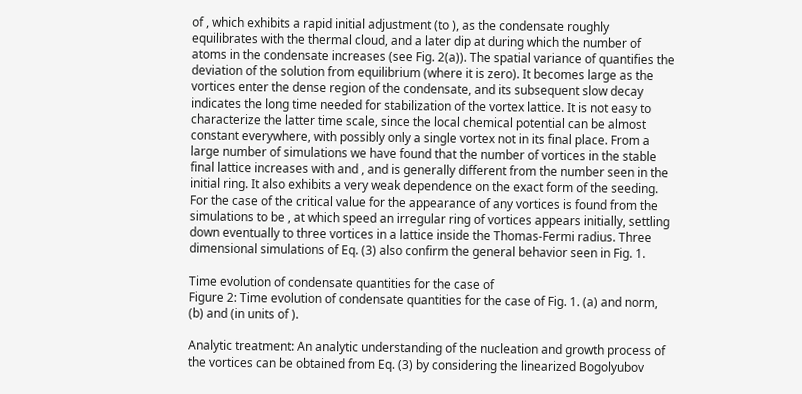of , which exhibits a rapid initial adjustment (to ), as the condensate roughly equilibrates with the thermal cloud, and a later dip at during which the number of atoms in the condensate increases (see Fig. 2(a)). The spatial variance of quantifies the deviation of the solution from equilibrium (where it is zero). It becomes large as the vortices enter the dense region of the condensate, and its subsequent slow decay indicates the long time needed for stabilization of the vortex lattice. It is not easy to characterize the latter time scale, since the local chemical potential can be almost constant everywhere, with possibly only a single vortex not in its final place. From a large number of simulations we have found that the number of vortices in the stable final lattice increases with and , and is generally different from the number seen in the initial ring. It also exhibits a very weak dependence on the exact form of the seeding. For the case of the critical value for the appearance of any vortices is found from the simulations to be , at which speed an irregular ring of vortices appears initially, settling down eventually to three vortices in a lattice inside the Thomas-Fermi radius. Three dimensional simulations of Eq. (3) also confirm the general behavior seen in Fig. 1.

Time evolution of condensate quantities for the case of
Figure 2: Time evolution of condensate quantities for the case of Fig. 1. (a) and norm, (b) and (in units of ).

Analytic treatment: An analytic understanding of the nucleation and growth process of the vortices can be obtained from Eq. (3) by considering the linearized Bogolyubov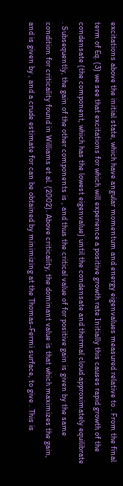excitations above the initial state, which have angular momentum and energy eigenvalues measured relative to . From the final term of Eq. (3) we see that excitations for which will experience a positive growth rate Initially this causes rapid growth of the condensate (the component, which has the lowest eigenvalue) until the condensate and thermal cloud approximately equilibrate . Subsequently, the gain of the other components is , and thus the critical value of for positive gain is given by the same condition for criticality found in Williams et al. (2002). Above criticality, the dominant value is that which maximizes the gain, and is given by , and a crude estimate for can be obtained by minimizing at the Thomas-Fermi surface, to give . This is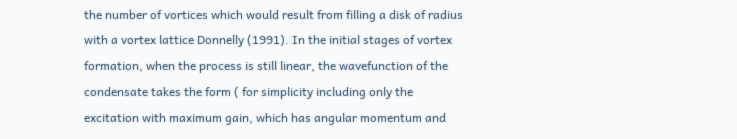the number of vortices which would result from filling a disk of radius with a vortex lattice Donnelly (1991). In the initial stages of vortex formation, when the process is still linear, the wavefunction of the condensate takes the form ( for simplicity including only the excitation with maximum gain, which has angular momentum and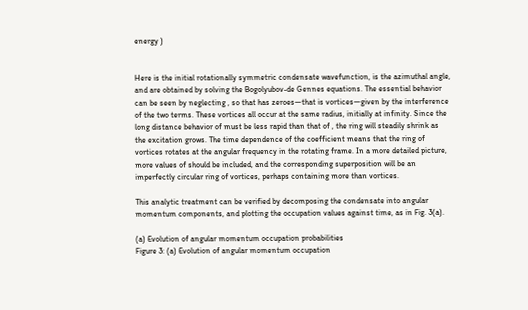energy )


Here is the initial rotationally symmetric condensate wavefunction, is the azimuthal angle, and are obtained by solving the Bogolyubov-de Gennes equations. The essential behavior can be seen by neglecting , so that has zeroes—that is vortices—given by the interference of the two terms. These vortices all occur at the same radius, initially at infinity. Since the long distance behavior of must be less rapid than that of , the ring will steadily shrink as the excitation grows. The time dependence of the coefficient means that the ring of vortices rotates at the angular frequency in the rotating frame. In a more detailed picture, more values of should be included, and the corresponding superposition will be an imperfectly circular ring of vortices, perhaps containing more than vortices.

This analytic treatment can be verified by decomposing the condensate into angular momentum components, and plotting the occupation values against time, as in Fig. 3(a).

(a) Evolution of angular momentum occupation probabilities
Figure 3: (a) Evolution of angular momentum occupation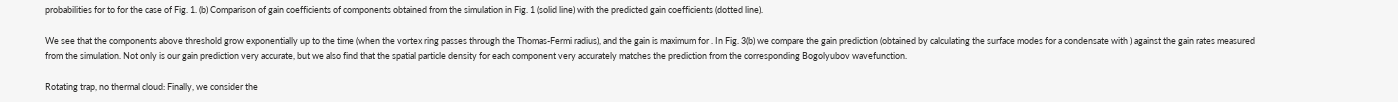probabilities for to for the case of Fig. 1. (b) Comparison of gain coefficients of components obtained from the simulation in Fig. 1 (solid line) with the predicted gain coefficients (dotted line).

We see that the components above threshold grow exponentially up to the time (when the vortex ring passes through the Thomas-Fermi radius), and the gain is maximum for . In Fig. 3(b) we compare the gain prediction (obtained by calculating the surface modes for a condensate with ) against the gain rates measured from the simulation. Not only is our gain prediction very accurate, but we also find that the spatial particle density for each component very accurately matches the prediction from the corresponding Bogolyubov wavefunction.

Rotating trap, no thermal cloud: Finally, we consider the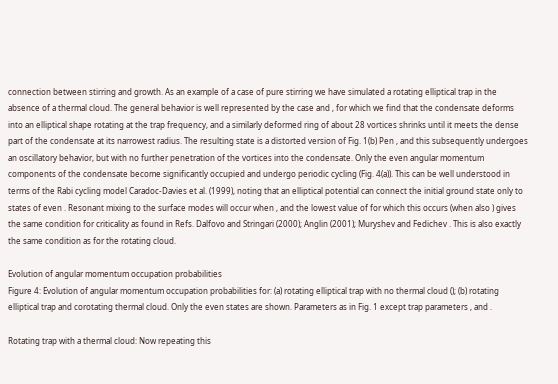connection between stirring and growth. As an example of a case of pure stirring we have simulated a rotating elliptical trap in the absence of a thermal cloud. The general behavior is well represented by the case and , for which we find that the condensate deforms into an elliptical shape rotating at the trap frequency, and a similarly deformed ring of about 28 vortices shrinks until it meets the dense part of the condensate at its narrowest radius. The resulting state is a distorted version of Fig. 1(b) Pen , and this subsequently undergoes an oscillatory behavior, but with no further penetration of the vortices into the condensate. Only the even angular momentum components of the condensate become significantly occupied and undergo periodic cycling (Fig. 4(a)). This can be well understood in terms of the Rabi cycling model Caradoc-Davies et al. (1999), noting that an elliptical potential can connect the initial ground state only to states of even . Resonant mixing to the surface modes will occur when , and the lowest value of for which this occurs (when also ) gives the same condition for criticality as found in Refs. Dalfovo and Stringari (2000); Anglin (2001); Muryshev and Fedichev . This is also exactly the same condition as for the rotating cloud.

Evolution of angular momentum occupation probabilities
Figure 4: Evolution of angular momentum occupation probabilities for: (a) rotating elliptical trap with no thermal cloud (); (b) rotating elliptical trap and corotating thermal cloud. Only the even states are shown. Parameters as in Fig. 1 except trap parameters , and .

Rotating trap with a thermal cloud: Now repeating this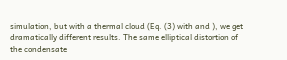simulation, but with a thermal cloud (Eq. (3) with and ), we get dramatically different results. The same elliptical distortion of the condensate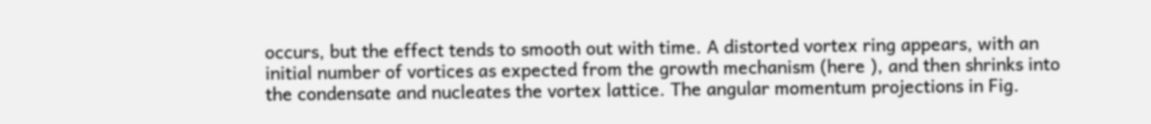occurs, but the effect tends to smooth out with time. A distorted vortex ring appears, with an initial number of vortices as expected from the growth mechanism (here ), and then shrinks into the condensate and nucleates the vortex lattice. The angular momentum projections in Fig.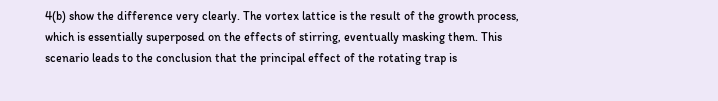4(b) show the difference very clearly. The vortex lattice is the result of the growth process, which is essentially superposed on the effects of stirring, eventually masking them. This scenario leads to the conclusion that the principal effect of the rotating trap is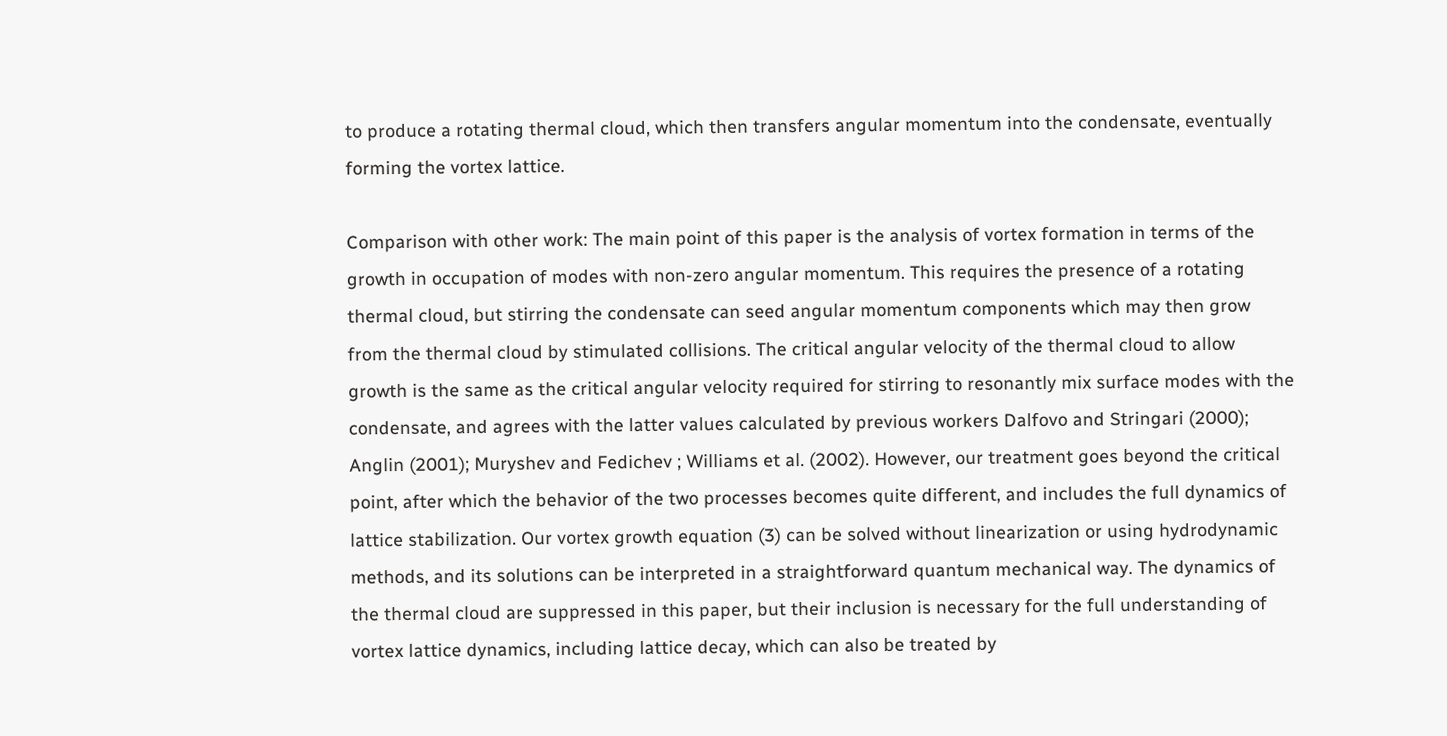to produce a rotating thermal cloud, which then transfers angular momentum into the condensate, eventually forming the vortex lattice.

Comparison with other work: The main point of this paper is the analysis of vortex formation in terms of the growth in occupation of modes with non-zero angular momentum. This requires the presence of a rotating thermal cloud, but stirring the condensate can seed angular momentum components which may then grow from the thermal cloud by stimulated collisions. The critical angular velocity of the thermal cloud to allow growth is the same as the critical angular velocity required for stirring to resonantly mix surface modes with the condensate, and agrees with the latter values calculated by previous workers Dalfovo and Stringari (2000); Anglin (2001); Muryshev and Fedichev ; Williams et al. (2002). However, our treatment goes beyond the critical point, after which the behavior of the two processes becomes quite different, and includes the full dynamics of lattice stabilization. Our vortex growth equation (3) can be solved without linearization or using hydrodynamic methods, and its solutions can be interpreted in a straightforward quantum mechanical way. The dynamics of the thermal cloud are suppressed in this paper, but their inclusion is necessary for the full understanding of vortex lattice dynamics, including lattice decay, which can also be treated by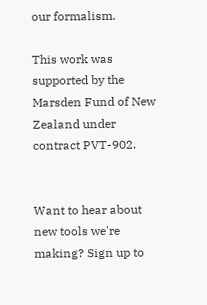our formalism.

This work was supported by the Marsden Fund of New Zealand under contract PVT-902.


Want to hear about new tools we're making? Sign up to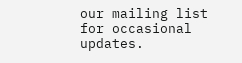our mailing list for occasional updates.